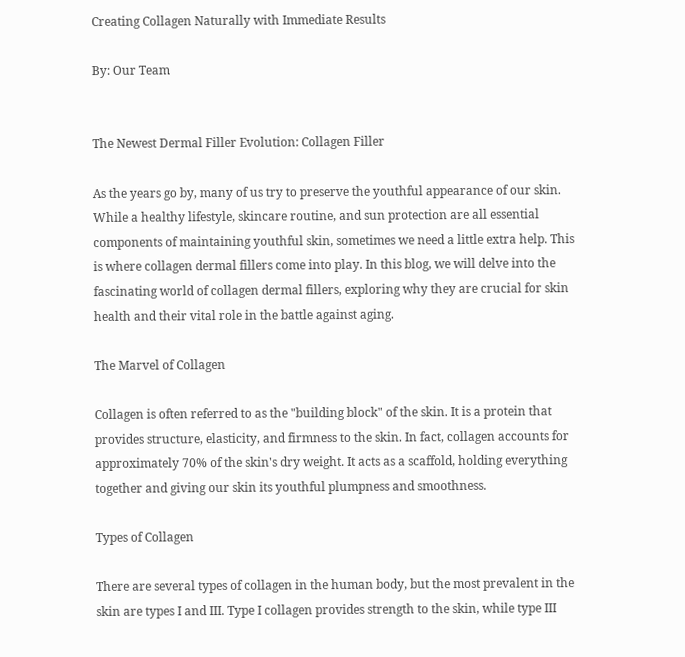Creating Collagen Naturally with Immediate Results

By: Our Team


The Newest Dermal Filler Evolution: Collagen Filler

As the years go by, many of us try to preserve the youthful appearance of our skin. While a healthy lifestyle, skincare routine, and sun protection are all essential components of maintaining youthful skin, sometimes we need a little extra help. This is where collagen dermal fillers come into play. In this blog, we will delve into the fascinating world of collagen dermal fillers, exploring why they are crucial for skin health and their vital role in the battle against aging.

The Marvel of Collagen

Collagen is often referred to as the "building block" of the skin. It is a protein that provides structure, elasticity, and firmness to the skin. In fact, collagen accounts for approximately 70% of the skin's dry weight. It acts as a scaffold, holding everything together and giving our skin its youthful plumpness and smoothness.

Types of Collagen

There are several types of collagen in the human body, but the most prevalent in the skin are types I and III. Type I collagen provides strength to the skin, while type III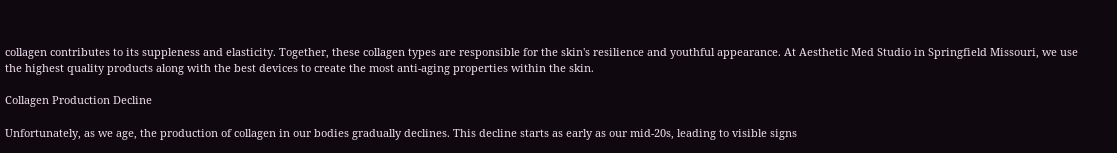collagen contributes to its suppleness and elasticity. Together, these collagen types are responsible for the skin's resilience and youthful appearance. At Aesthetic Med Studio in Springfield Missouri, we use the highest quality products along with the best devices to create the most anti-aging properties within the skin.

Collagen Production Decline

Unfortunately, as we age, the production of collagen in our bodies gradually declines. This decline starts as early as our mid-20s, leading to visible signs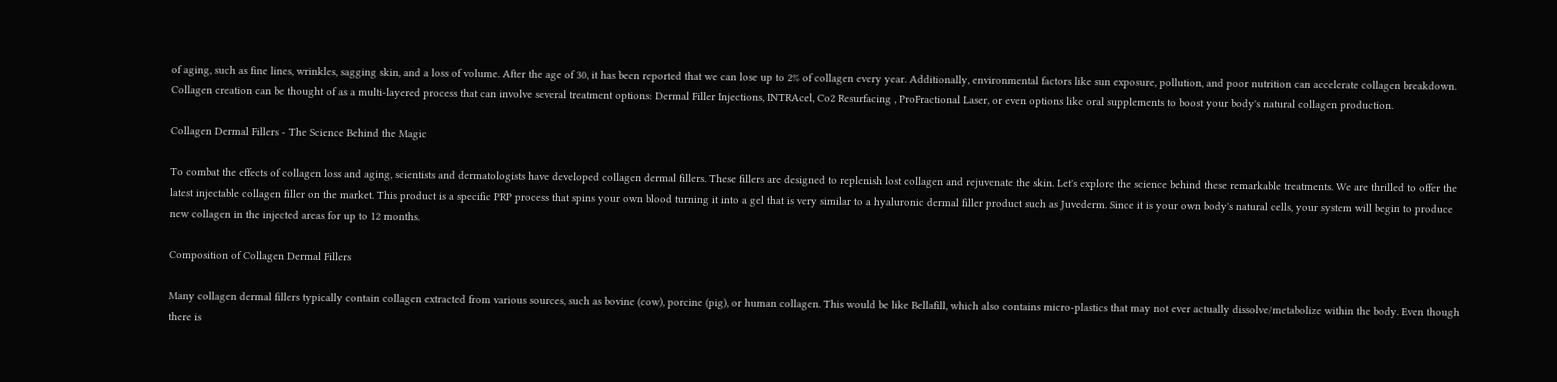of aging, such as fine lines, wrinkles, sagging skin, and a loss of volume. After the age of 30, it has been reported that we can lose up to 2% of collagen every year. Additionally, environmental factors like sun exposure, pollution, and poor nutrition can accelerate collagen breakdown. Collagen creation can be thought of as a multi-layered process that can involve several treatment options: Dermal Filler Injections, INTRAcel, Co2 Resurfacing , ProFractional Laser, or even options like oral supplements to boost your body's natural collagen production.

Collagen Dermal Fillers - The Science Behind the Magic

To combat the effects of collagen loss and aging, scientists and dermatologists have developed collagen dermal fillers. These fillers are designed to replenish lost collagen and rejuvenate the skin. Let's explore the science behind these remarkable treatments. We are thrilled to offer the latest injectable collagen filler on the market. This product is a specific PRP process that spins your own blood turning it into a gel that is very similar to a hyaluronic dermal filler product such as Juvederm. Since it is your own body's natural cells, your system will begin to produce new collagen in the injected areas for up to 12 months.

Composition of Collagen Dermal Fillers

Many collagen dermal fillers typically contain collagen extracted from various sources, such as bovine (cow), porcine (pig), or human collagen. This would be like Bellafill, which also contains micro-plastics that may not ever actually dissolve/metabolize within the body. Even though there is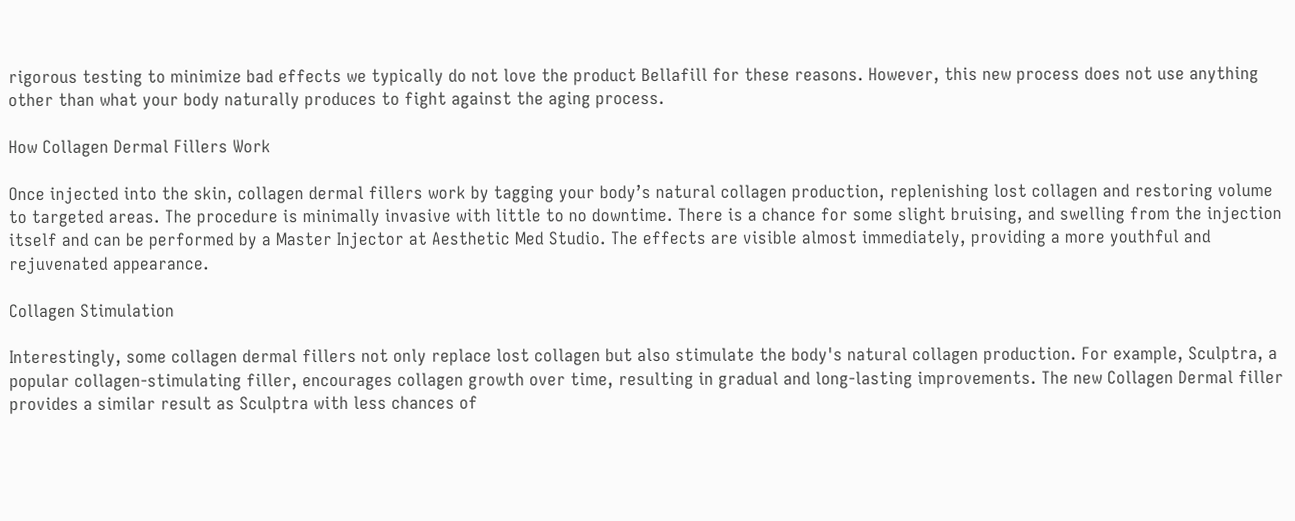rigorous testing to minimize bad effects we typically do not love the product Bellafill for these reasons. However, this new process does not use anything other than what your body naturally produces to fight against the aging process.

How Collagen Dermal Fillers Work

Once injected into the skin, collagen dermal fillers work by tagging your body’s natural collagen production, replenishing lost collagen and restoring volume to targeted areas. The procedure is minimally invasive with little to no downtime. There is a chance for some slight bruising, and swelling from the injection itself and can be performed by a Master Injector at Aesthetic Med Studio. The effects are visible almost immediately, providing a more youthful and rejuvenated appearance.

Collagen Stimulation

Interestingly, some collagen dermal fillers not only replace lost collagen but also stimulate the body's natural collagen production. For example, Sculptra, a popular collagen-stimulating filler, encourages collagen growth over time, resulting in gradual and long-lasting improvements. The new Collagen Dermal filler provides a similar result as Sculptra with less chances of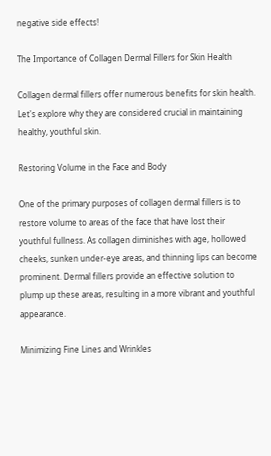negative side effects!

The Importance of Collagen Dermal Fillers for Skin Health

Collagen dermal fillers offer numerous benefits for skin health. Let's explore why they are considered crucial in maintaining healthy, youthful skin.

Restoring Volume in the Face and Body

One of the primary purposes of collagen dermal fillers is to restore volume to areas of the face that have lost their youthful fullness. As collagen diminishes with age, hollowed cheeks, sunken under-eye areas, and thinning lips can become prominent. Dermal fillers provide an effective solution to plump up these areas, resulting in a more vibrant and youthful appearance.

Minimizing Fine Lines and Wrinkles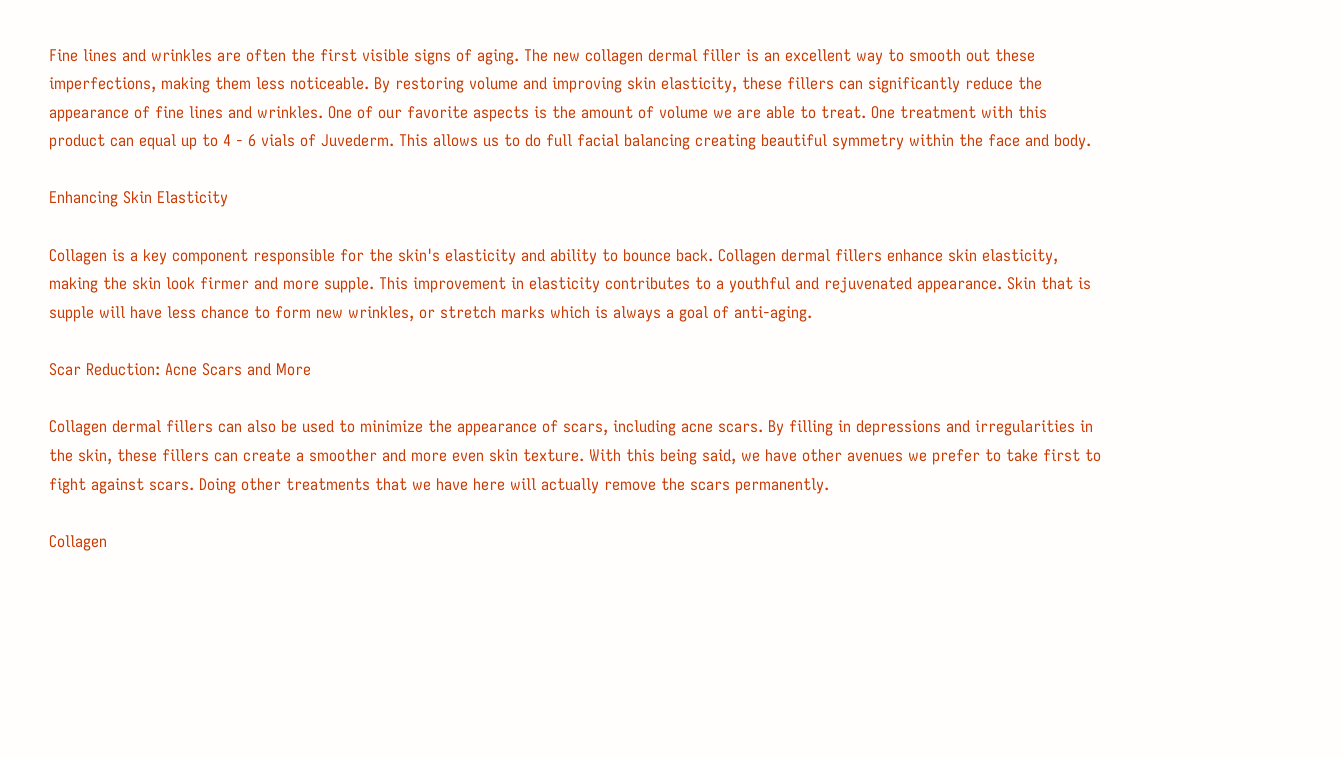Fine lines and wrinkles are often the first visible signs of aging. The new collagen dermal filler is an excellent way to smooth out these imperfections, making them less noticeable. By restoring volume and improving skin elasticity, these fillers can significantly reduce the appearance of fine lines and wrinkles. One of our favorite aspects is the amount of volume we are able to treat. One treatment with this product can equal up to 4 - 6 vials of Juvederm. This allows us to do full facial balancing creating beautiful symmetry within the face and body.

Enhancing Skin Elasticity

Collagen is a key component responsible for the skin's elasticity and ability to bounce back. Collagen dermal fillers enhance skin elasticity, making the skin look firmer and more supple. This improvement in elasticity contributes to a youthful and rejuvenated appearance. Skin that is supple will have less chance to form new wrinkles, or stretch marks which is always a goal of anti-aging.

Scar Reduction: Acne Scars and More

Collagen dermal fillers can also be used to minimize the appearance of scars, including acne scars. By filling in depressions and irregularities in the skin, these fillers can create a smoother and more even skin texture. With this being said, we have other avenues we prefer to take first to fight against scars. Doing other treatments that we have here will actually remove the scars permanently.

Collagen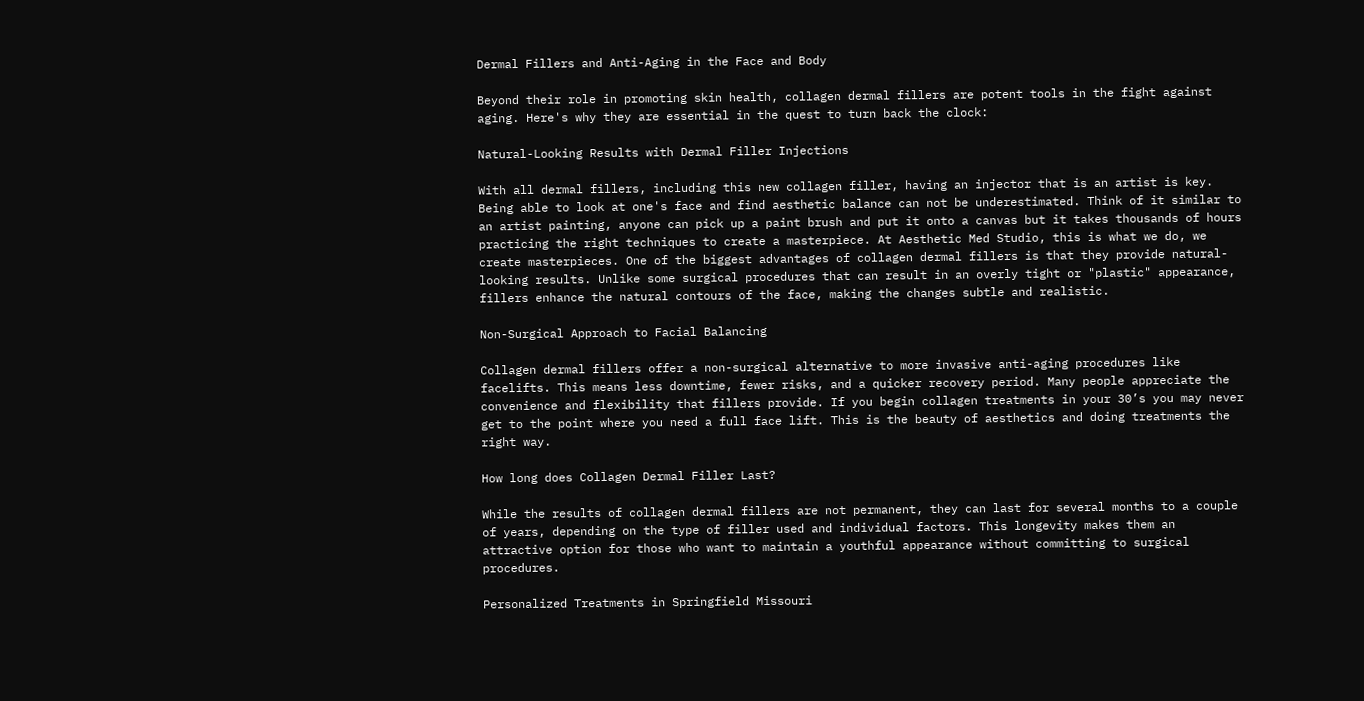Dermal Fillers and Anti-Aging in the Face and Body

Beyond their role in promoting skin health, collagen dermal fillers are potent tools in the fight against aging. Here's why they are essential in the quest to turn back the clock:

Natural-Looking Results with Dermal Filler Injections

With all dermal fillers, including this new collagen filler, having an injector that is an artist is key. Being able to look at one's face and find aesthetic balance can not be underestimated. Think of it similar to an artist painting, anyone can pick up a paint brush and put it onto a canvas but it takes thousands of hours practicing the right techniques to create a masterpiece. At Aesthetic Med Studio, this is what we do, we create masterpieces. One of the biggest advantages of collagen dermal fillers is that they provide natural-looking results. Unlike some surgical procedures that can result in an overly tight or "plastic" appearance, fillers enhance the natural contours of the face, making the changes subtle and realistic.

Non-Surgical Approach to Facial Balancing

Collagen dermal fillers offer a non-surgical alternative to more invasive anti-aging procedures like facelifts. This means less downtime, fewer risks, and a quicker recovery period. Many people appreciate the convenience and flexibility that fillers provide. If you begin collagen treatments in your 30’s you may never get to the point where you need a full face lift. This is the beauty of aesthetics and doing treatments the right way.

How long does Collagen Dermal Filler Last?

While the results of collagen dermal fillers are not permanent, they can last for several months to a couple of years, depending on the type of filler used and individual factors. This longevity makes them an attractive option for those who want to maintain a youthful appearance without committing to surgical procedures.

Personalized Treatments in Springfield Missouri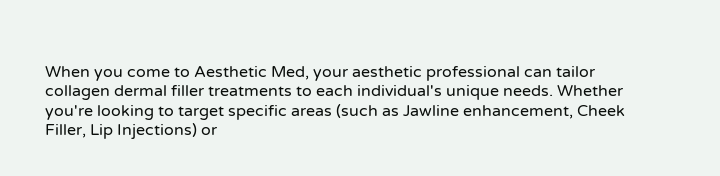When you come to Aesthetic Med, your aesthetic professional can tailor collagen dermal filler treatments to each individual's unique needs. Whether you're looking to target specific areas (such as Jawline enhancement, Cheek Filler, Lip Injections) or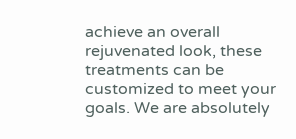achieve an overall rejuvenated look, these treatments can be customized to meet your goals. We are absolutely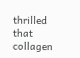thrilled that collagen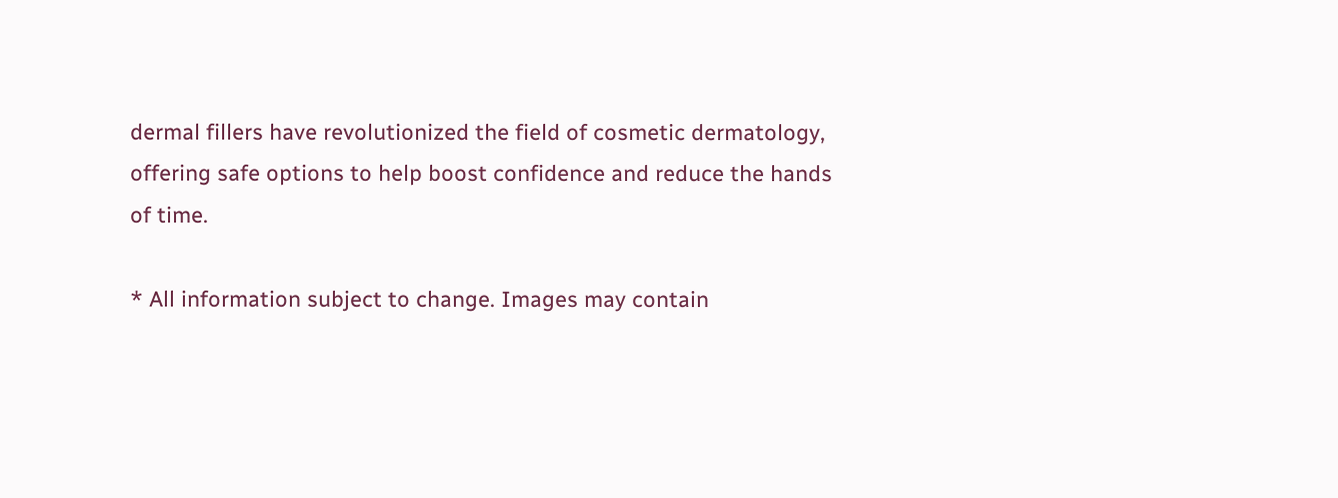dermal fillers have revolutionized the field of cosmetic dermatology, offering safe options to help boost confidence and reduce the hands of time.

* All information subject to change. Images may contain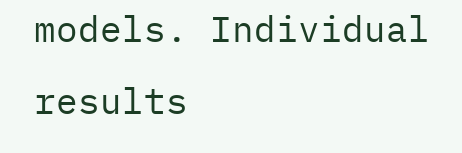models. Individual results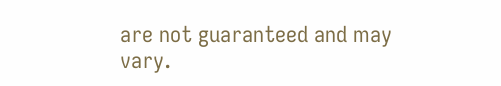are not guaranteed and may vary.